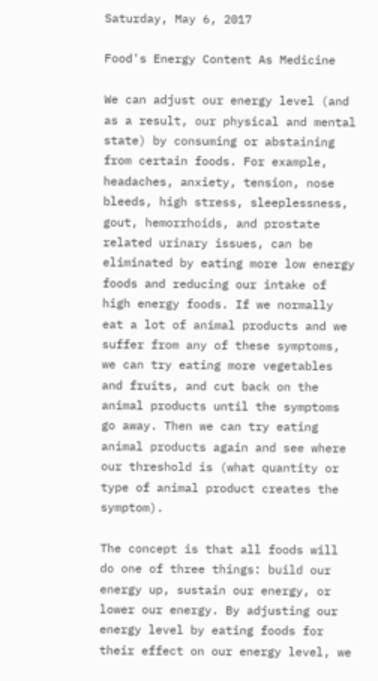Saturday, May 6, 2017

Food's Energy Content As Medicine

We can adjust our energy level (and as a result, our physical and mental state) by consuming or abstaining from certain foods. For example, headaches, anxiety, tension, nose bleeds, high stress, sleeplessness, gout, hemorrhoids, and prostate related urinary issues, can be eliminated by eating more low energy foods and reducing our intake of high energy foods. If we normally eat a lot of animal products and we suffer from any of these symptoms, we can try eating more vegetables and fruits, and cut back on the animal products until the symptoms go away. Then we can try eating animal products again and see where our threshold is (what quantity or type of animal product creates the symptom).

The concept is that all foods will do one of three things: build our energy up, sustain our energy, or lower our energy. By adjusting our energy level by eating foods for their effect on our energy level, we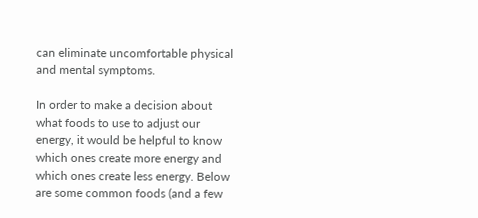can eliminate uncomfortable physical and mental symptoms.

In order to make a decision about what foods to use to adjust our energy, it would be helpful to know which ones create more energy and which ones create less energy. Below are some common foods (and a few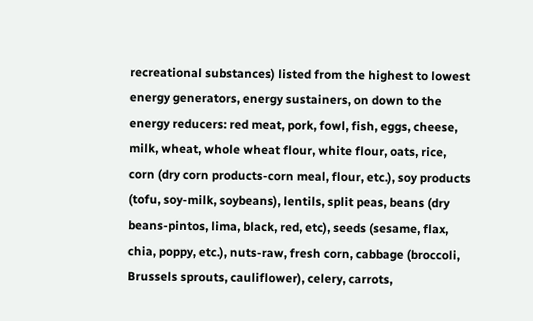recreational substances) listed from the highest to lowest energy generators, energy sustainers, on down to the energy reducers: red meat, pork, fowl, fish, eggs, cheese, milk, wheat, whole wheat flour, white flour, oats, rice, corn (dry corn products-corn meal, flour, etc.), soy products (tofu, soy-milk, soybeans), lentils, split peas, beans (dry beans-pintos, lima, black, red, etc), seeds (sesame, flax, chia, poppy, etc.), nuts-raw, fresh corn, cabbage (broccoli, Brussels sprouts, cauliflower), celery, carrots,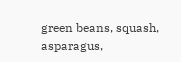green beans, squash, asparagus,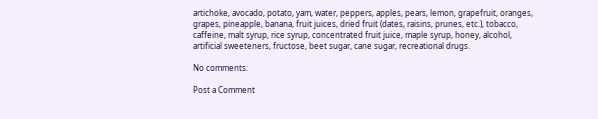artichoke, avocado, potato, yam, water, peppers, apples, pears, lemon, grapefruit, oranges, grapes, pineapple, banana, fruit juices, dried fruit (dates, raisins, prunes, etc.), tobacco, caffeine, malt syrup, rice syrup, concentrated fruit juice, maple syrup, honey, alcohol, artificial sweeteners, fructose, beet sugar, cane sugar, recreational drugs.

No comments:

Post a Comment